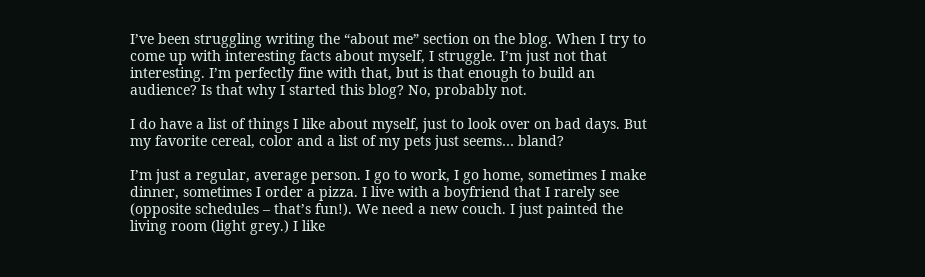I’ve been struggling writing the “about me” section on the blog. When I try to come up with interesting facts about myself, I struggle. I’m just not that interesting. I’m perfectly fine with that, but is that enough to build an audience? Is that why I started this blog? No, probably not.

I do have a list of things I like about myself, just to look over on bad days. But my favorite cereal, color and a list of my pets just seems… bland?

I’m just a regular, average person. I go to work, I go home, sometimes I make dinner, sometimes I order a pizza. I live with a boyfriend that I rarely see (opposite schedules – that’s fun!). We need a new couch. I just painted the living room (light grey.) I like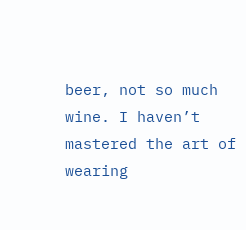beer, not so much wine. I haven’t mastered the art of wearing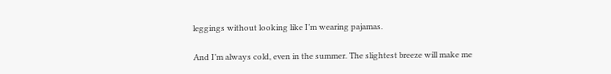leggings without looking like I’m wearing pajamas.

And I’m always cold, even in the summer. The slightest breeze will make me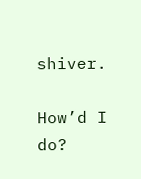shiver.

How’d I do?